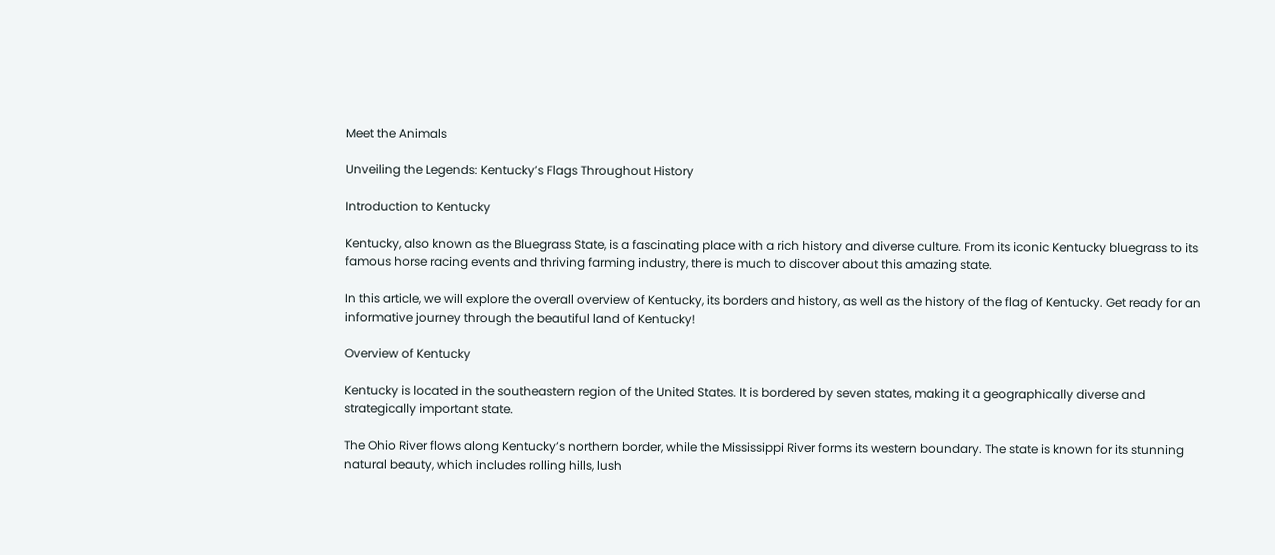Meet the Animals

Unveiling the Legends: Kentucky’s Flags Throughout History

Introduction to Kentucky

Kentucky, also known as the Bluegrass State, is a fascinating place with a rich history and diverse culture. From its iconic Kentucky bluegrass to its famous horse racing events and thriving farming industry, there is much to discover about this amazing state.

In this article, we will explore the overall overview of Kentucky, its borders and history, as well as the history of the flag of Kentucky. Get ready for an informative journey through the beautiful land of Kentucky!

Overview of Kentucky

Kentucky is located in the southeastern region of the United States. It is bordered by seven states, making it a geographically diverse and strategically important state.

The Ohio River flows along Kentucky’s northern border, while the Mississippi River forms its western boundary. The state is known for its stunning natural beauty, which includes rolling hills, lush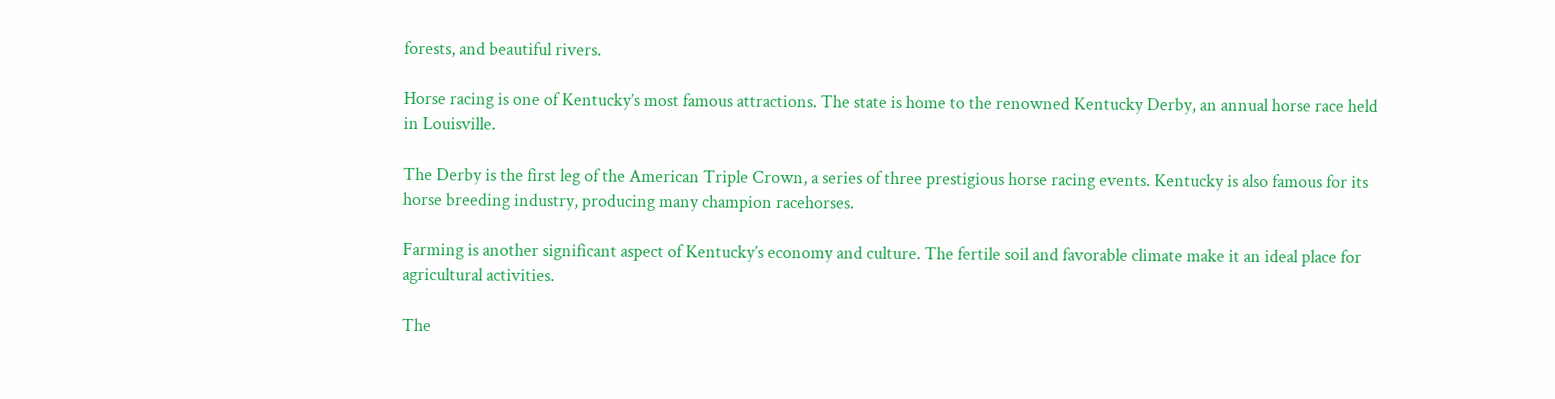forests, and beautiful rivers.

Horse racing is one of Kentucky’s most famous attractions. The state is home to the renowned Kentucky Derby, an annual horse race held in Louisville.

The Derby is the first leg of the American Triple Crown, a series of three prestigious horse racing events. Kentucky is also famous for its horse breeding industry, producing many champion racehorses.

Farming is another significant aspect of Kentucky’s economy and culture. The fertile soil and favorable climate make it an ideal place for agricultural activities.

The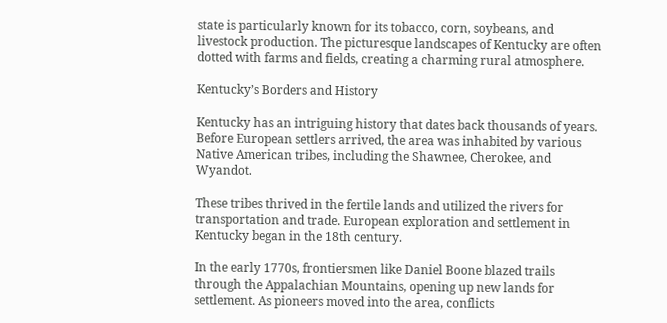state is particularly known for its tobacco, corn, soybeans, and livestock production. The picturesque landscapes of Kentucky are often dotted with farms and fields, creating a charming rural atmosphere.

Kentucky’s Borders and History

Kentucky has an intriguing history that dates back thousands of years. Before European settlers arrived, the area was inhabited by various Native American tribes, including the Shawnee, Cherokee, and Wyandot.

These tribes thrived in the fertile lands and utilized the rivers for transportation and trade. European exploration and settlement in Kentucky began in the 18th century.

In the early 1770s, frontiersmen like Daniel Boone blazed trails through the Appalachian Mountains, opening up new lands for settlement. As pioneers moved into the area, conflicts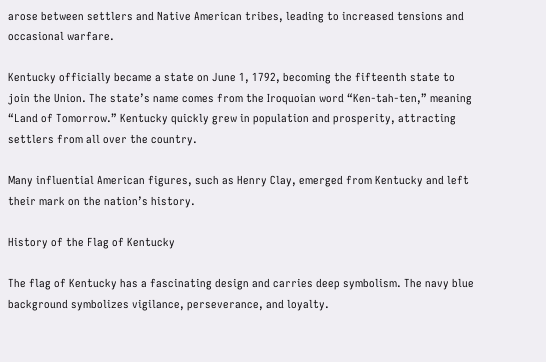arose between settlers and Native American tribes, leading to increased tensions and occasional warfare.

Kentucky officially became a state on June 1, 1792, becoming the fifteenth state to join the Union. The state’s name comes from the Iroquoian word “Ken-tah-ten,” meaning “Land of Tomorrow.” Kentucky quickly grew in population and prosperity, attracting settlers from all over the country.

Many influential American figures, such as Henry Clay, emerged from Kentucky and left their mark on the nation’s history.

History of the Flag of Kentucky

The flag of Kentucky has a fascinating design and carries deep symbolism. The navy blue background symbolizes vigilance, perseverance, and loyalty.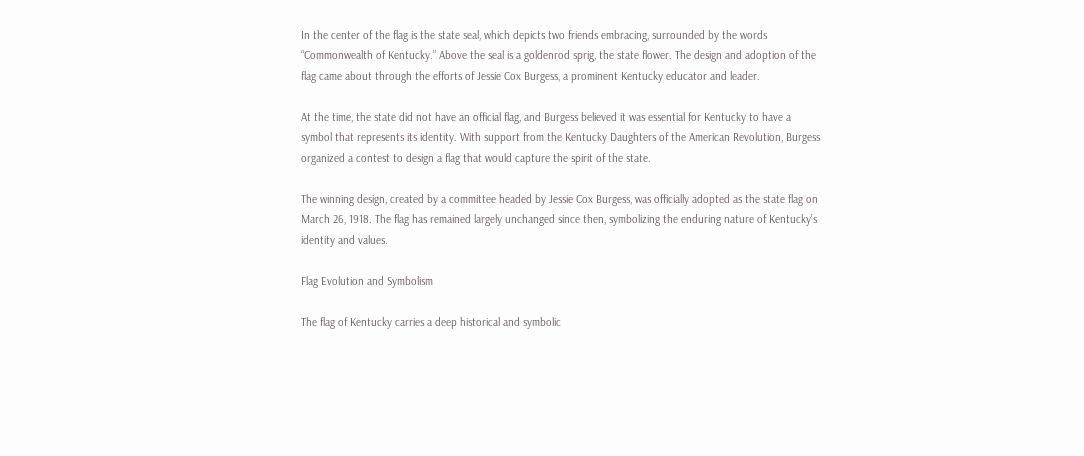In the center of the flag is the state seal, which depicts two friends embracing, surrounded by the words “Commonwealth of Kentucky.” Above the seal is a goldenrod sprig, the state flower. The design and adoption of the flag came about through the efforts of Jessie Cox Burgess, a prominent Kentucky educator and leader.

At the time, the state did not have an official flag, and Burgess believed it was essential for Kentucky to have a symbol that represents its identity. With support from the Kentucky Daughters of the American Revolution, Burgess organized a contest to design a flag that would capture the spirit of the state.

The winning design, created by a committee headed by Jessie Cox Burgess, was officially adopted as the state flag on March 26, 1918. The flag has remained largely unchanged since then, symbolizing the enduring nature of Kentucky’s identity and values.

Flag Evolution and Symbolism

The flag of Kentucky carries a deep historical and symbolic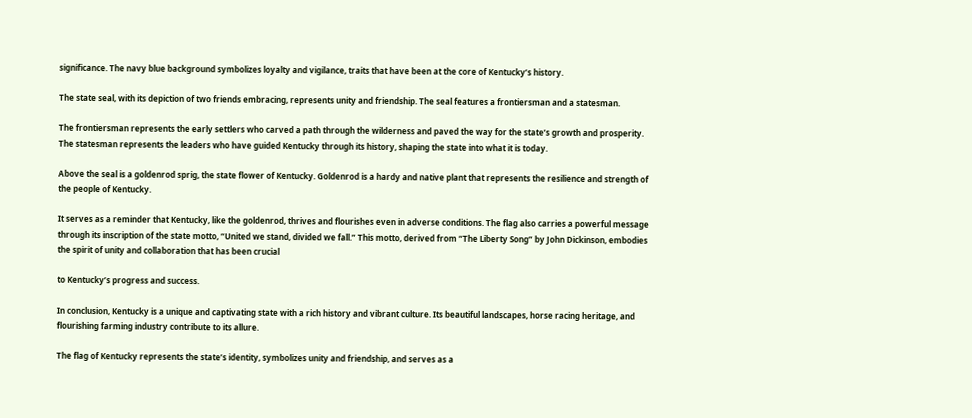significance. The navy blue background symbolizes loyalty and vigilance, traits that have been at the core of Kentucky’s history.

The state seal, with its depiction of two friends embracing, represents unity and friendship. The seal features a frontiersman and a statesman.

The frontiersman represents the early settlers who carved a path through the wilderness and paved the way for the state’s growth and prosperity. The statesman represents the leaders who have guided Kentucky through its history, shaping the state into what it is today.

Above the seal is a goldenrod sprig, the state flower of Kentucky. Goldenrod is a hardy and native plant that represents the resilience and strength of the people of Kentucky.

It serves as a reminder that Kentucky, like the goldenrod, thrives and flourishes even in adverse conditions. The flag also carries a powerful message through its inscription of the state motto, “United we stand, divided we fall.” This motto, derived from “The Liberty Song” by John Dickinson, embodies the spirit of unity and collaboration that has been crucial

to Kentucky’s progress and success.

In conclusion, Kentucky is a unique and captivating state with a rich history and vibrant culture. Its beautiful landscapes, horse racing heritage, and flourishing farming industry contribute to its allure.

The flag of Kentucky represents the state’s identity, symbolizes unity and friendship, and serves as a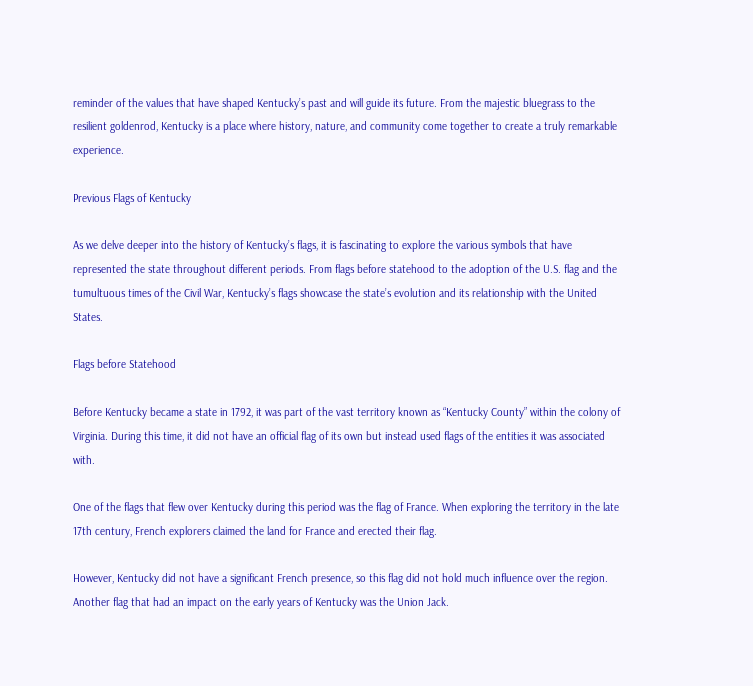reminder of the values that have shaped Kentucky’s past and will guide its future. From the majestic bluegrass to the resilient goldenrod, Kentucky is a place where history, nature, and community come together to create a truly remarkable experience.

Previous Flags of Kentucky

As we delve deeper into the history of Kentucky’s flags, it is fascinating to explore the various symbols that have represented the state throughout different periods. From flags before statehood to the adoption of the U.S. flag and the tumultuous times of the Civil War, Kentucky’s flags showcase the state’s evolution and its relationship with the United States.

Flags before Statehood

Before Kentucky became a state in 1792, it was part of the vast territory known as “Kentucky County” within the colony of Virginia. During this time, it did not have an official flag of its own but instead used flags of the entities it was associated with.

One of the flags that flew over Kentucky during this period was the flag of France. When exploring the territory in the late 17th century, French explorers claimed the land for France and erected their flag.

However, Kentucky did not have a significant French presence, so this flag did not hold much influence over the region. Another flag that had an impact on the early years of Kentucky was the Union Jack.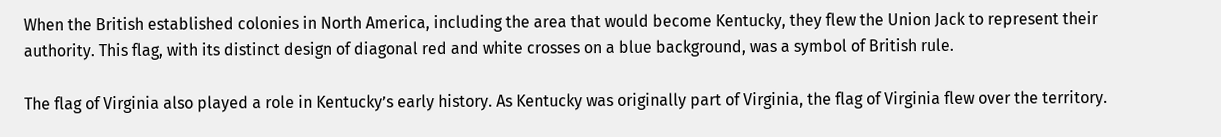When the British established colonies in North America, including the area that would become Kentucky, they flew the Union Jack to represent their authority. This flag, with its distinct design of diagonal red and white crosses on a blue background, was a symbol of British rule.

The flag of Virginia also played a role in Kentucky’s early history. As Kentucky was originally part of Virginia, the flag of Virginia flew over the territory.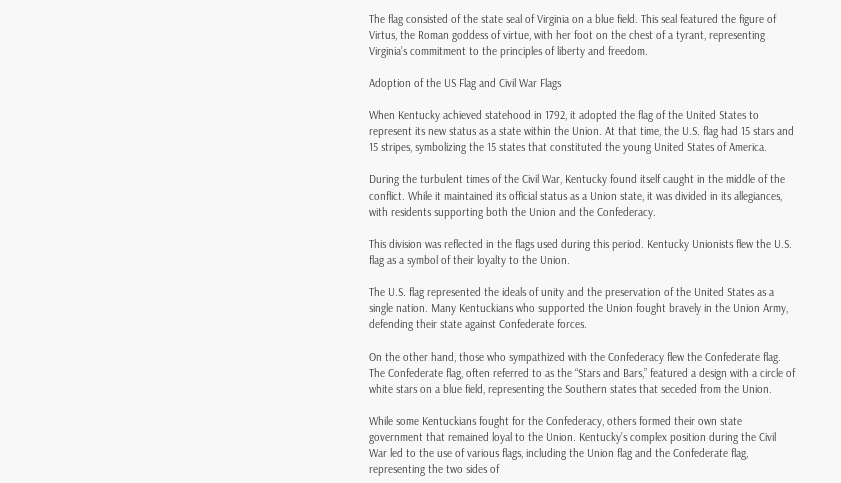The flag consisted of the state seal of Virginia on a blue field. This seal featured the figure of Virtus, the Roman goddess of virtue, with her foot on the chest of a tyrant, representing Virginia’s commitment to the principles of liberty and freedom.

Adoption of the US Flag and Civil War Flags

When Kentucky achieved statehood in 1792, it adopted the flag of the United States to represent its new status as a state within the Union. At that time, the U.S. flag had 15 stars and 15 stripes, symbolizing the 15 states that constituted the young United States of America.

During the turbulent times of the Civil War, Kentucky found itself caught in the middle of the conflict. While it maintained its official status as a Union state, it was divided in its allegiances, with residents supporting both the Union and the Confederacy.

This division was reflected in the flags used during this period. Kentucky Unionists flew the U.S. flag as a symbol of their loyalty to the Union.

The U.S. flag represented the ideals of unity and the preservation of the United States as a single nation. Many Kentuckians who supported the Union fought bravely in the Union Army, defending their state against Confederate forces.

On the other hand, those who sympathized with the Confederacy flew the Confederate flag. The Confederate flag, often referred to as the “Stars and Bars,” featured a design with a circle of white stars on a blue field, representing the Southern states that seceded from the Union.

While some Kentuckians fought for the Confederacy, others formed their own state government that remained loyal to the Union. Kentucky’s complex position during the Civil War led to the use of various flags, including the Union flag and the Confederate flag, representing the two sides of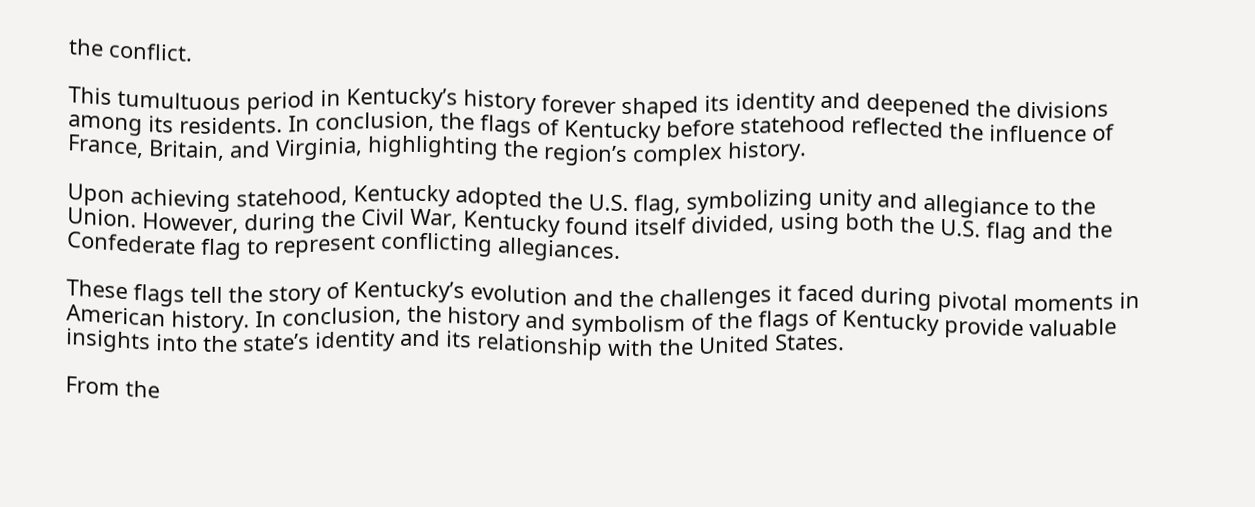the conflict.

This tumultuous period in Kentucky’s history forever shaped its identity and deepened the divisions among its residents. In conclusion, the flags of Kentucky before statehood reflected the influence of France, Britain, and Virginia, highlighting the region’s complex history.

Upon achieving statehood, Kentucky adopted the U.S. flag, symbolizing unity and allegiance to the Union. However, during the Civil War, Kentucky found itself divided, using both the U.S. flag and the Confederate flag to represent conflicting allegiances.

These flags tell the story of Kentucky’s evolution and the challenges it faced during pivotal moments in American history. In conclusion, the history and symbolism of the flags of Kentucky provide valuable insights into the state’s identity and its relationship with the United States.

From the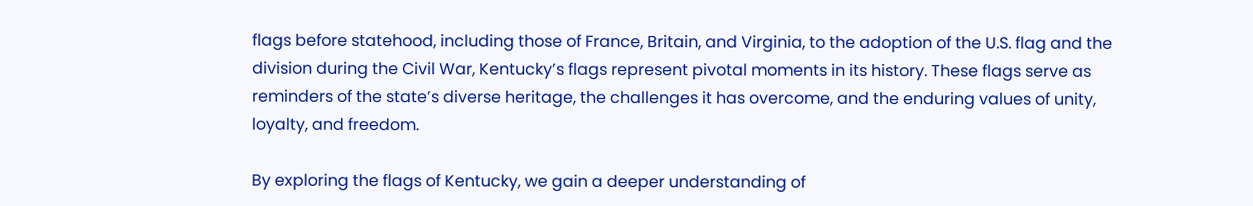flags before statehood, including those of France, Britain, and Virginia, to the adoption of the U.S. flag and the division during the Civil War, Kentucky’s flags represent pivotal moments in its history. These flags serve as reminders of the state’s diverse heritage, the challenges it has overcome, and the enduring values of unity, loyalty, and freedom.

By exploring the flags of Kentucky, we gain a deeper understanding of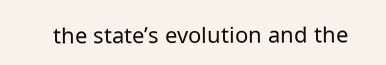the state’s evolution and the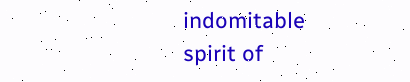indomitable spirit of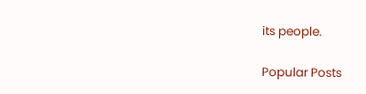its people.

Popular Posts